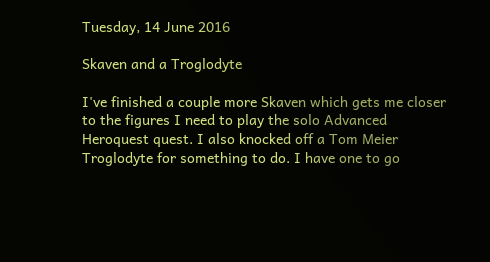Tuesday, 14 June 2016

Skaven and a Troglodyte

I've finished a couple more Skaven which gets me closer to the figures I need to play the solo Advanced Heroquest quest. I also knocked off a Tom Meier Troglodyte for something to do. I have one to go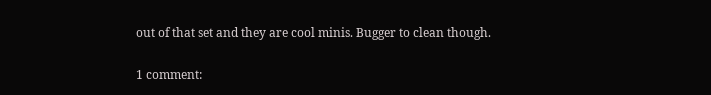out of that set and they are cool minis. Bugger to clean though.

1 comment: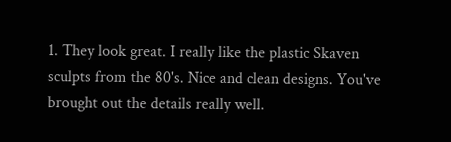1. They look great. I really like the plastic Skaven sculpts from the 80's. Nice and clean designs. You've brought out the details really well.